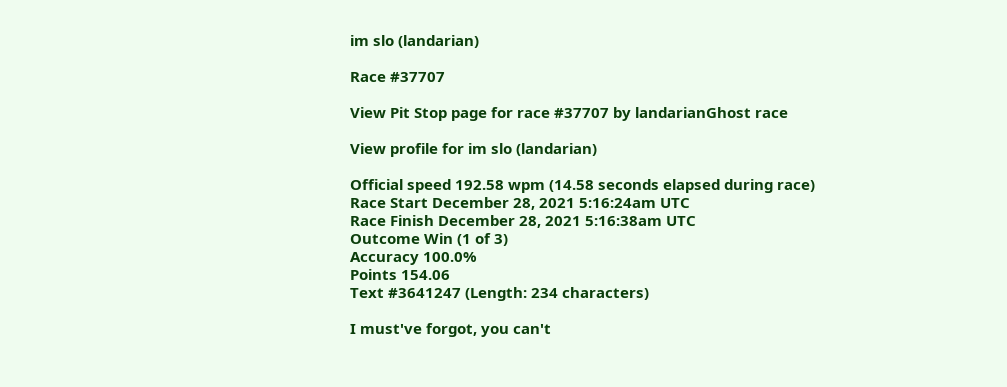im slo (landarian)

Race #37707

View Pit Stop page for race #37707 by landarianGhost race

View profile for im slo (landarian)

Official speed 192.58 wpm (14.58 seconds elapsed during race)
Race Start December 28, 2021 5:16:24am UTC
Race Finish December 28, 2021 5:16:38am UTC
Outcome Win (1 of 3)
Accuracy 100.0%
Points 154.06
Text #3641247 (Length: 234 characters)

I must've forgot, you can't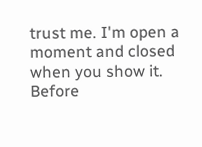trust me. I'm open a moment and closed when you show it. Before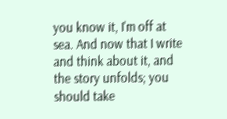you know it, I'm off at sea. And now that I write and think about it, and the story unfolds; you should take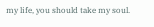my life, you should take my soul.